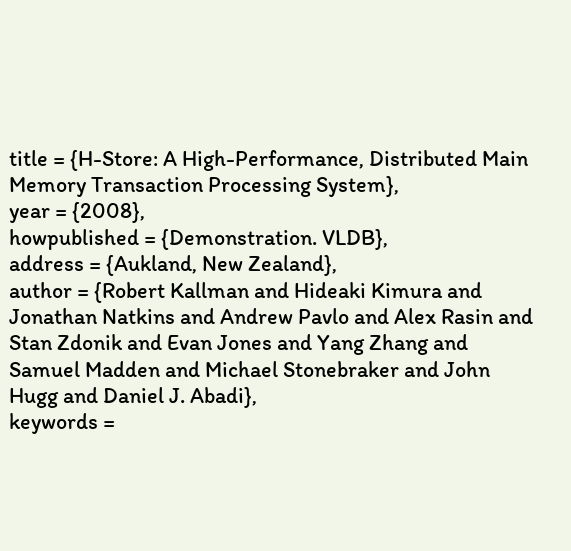title = {H-Store: A High-Performance, Distributed Main Memory Transaction Processing System},
year = {2008},
howpublished = {Demonstration. VLDB},
address = {Aukland, New Zealand},
author = {Robert Kallman and Hideaki Kimura and Jonathan Natkins and Andrew Pavlo and Alex Rasin and Stan Zdonik and Evan Jones and Yang Zhang and Samuel Madden and Michael Stonebraker and John Hugg and Daniel J. Abadi},
keywords =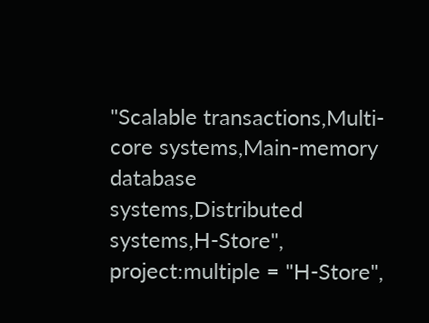"Scalable transactions,Multi-core systems,Main-memory database systems,Distributed systems,H-Store",
project:multiple = "H-Store",